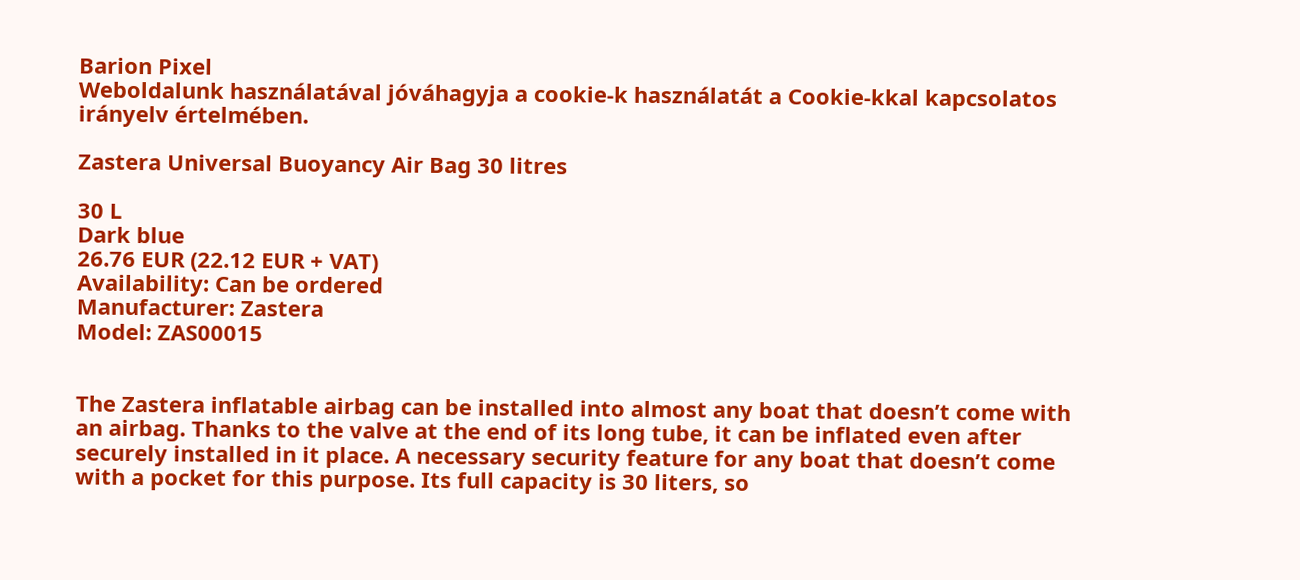Barion Pixel
Weboldalunk használatával jóváhagyja a cookie-k használatát a Cookie-kkal kapcsolatos irányelv értelmében.

Zastera Universal Buoyancy Air Bag 30 litres

30 L
Dark blue
26.76 EUR (22.12 EUR + VAT)
Availability: Can be ordered
Manufacturer: Zastera
Model: ZAS00015


The Zastera inflatable airbag can be installed into almost any boat that doesn’t come with an airbag. Thanks to the valve at the end of its long tube, it can be inflated even after securely installed in it place. A necessary security feature for any boat that doesn’t come with a pocket for this purpose. Its full capacity is 30 liters, so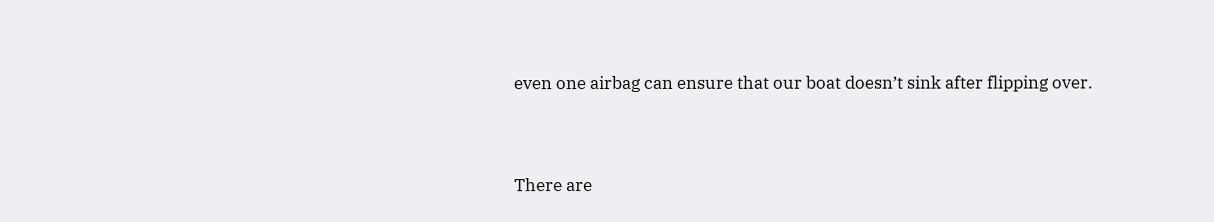even one airbag can ensure that our boat doesn’t sink after flipping over.


There are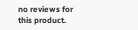no reviews for this product.